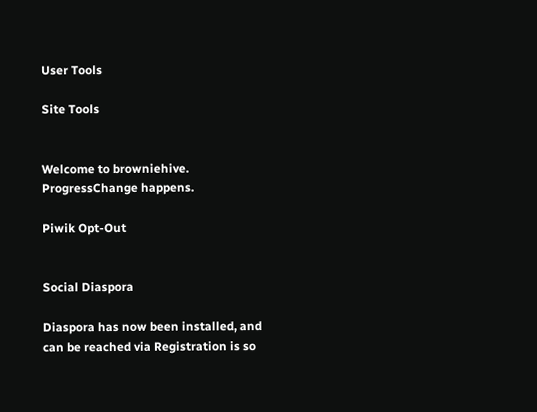User Tools

Site Tools


Welcome to browniehive.
ProgressChange happens.

Piwik Opt-Out


Social Diaspora

Diaspora has now been installed, and can be reached via Registration is so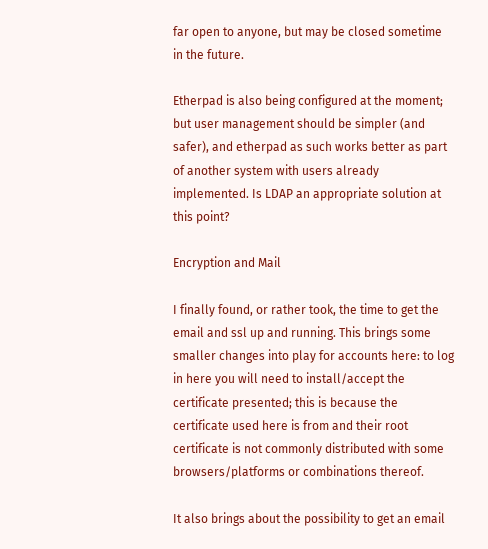far open to anyone, but may be closed sometime in the future.

Etherpad is also being configured at the moment; but user management should be simpler (and safer), and etherpad as such works better as part of another system with users already implemented. Is LDAP an appropriate solution at this point?

Encryption and Mail

I finally found, or rather took, the time to get the email and ssl up and running. This brings some smaller changes into play for accounts here: to log in here you will need to install/accept the certificate presented; this is because the certificate used here is from and their root certificate is not commonly distributed with some browsers/platforms or combinations thereof.

It also brings about the possibility to get an email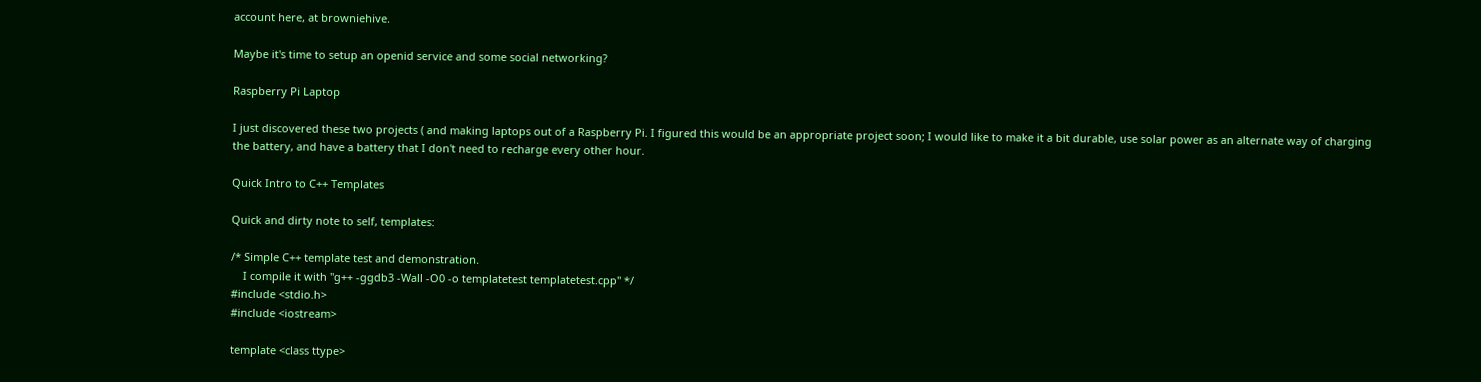account here, at browniehive.

Maybe it's time to setup an openid service and some social networking?

Raspberry Pi Laptop

I just discovered these two projects ( and making laptops out of a Raspberry Pi. I figured this would be an appropriate project soon; I would like to make it a bit durable, use solar power as an alternate way of charging the battery, and have a battery that I don't need to recharge every other hour.

Quick Intro to C++ Templates

Quick and dirty note to self, templates:

/* Simple C++ template test and demonstration.
    I compile it with "g++ -ggdb3 -Wall -O0 -o templatetest templatetest.cpp" */
#include <stdio.h>
#include <iostream>

template <class ttype>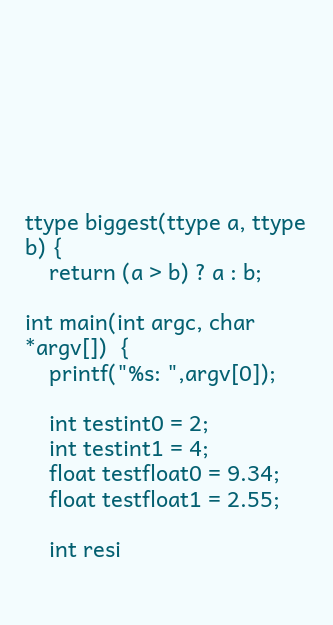ttype biggest(ttype a, ttype b) {
    return (a > b) ? a : b;

int main(int argc, char *argv[])  {
    printf("%s: ",argv[0]);

    int testint0 = 2;
    int testint1 = 4;
    float testfloat0 = 9.34;
    float testfloat1 = 2.55;

    int resi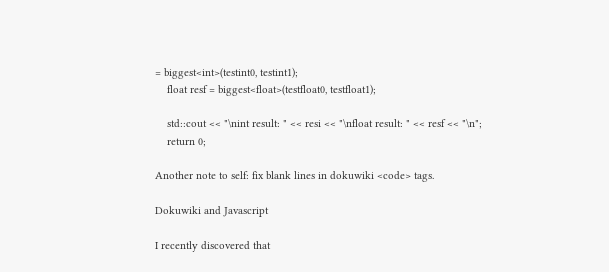= biggest<int>(testint0, testint1);
    float resf = biggest<float>(testfloat0, testfloat1);

    std::cout << "\nint result: " << resi << "\nfloat result: " << resf << "\n";
    return 0;

Another note to self: fix blank lines in dokuwiki <code> tags.

Dokuwiki and Javascript

I recently discovered that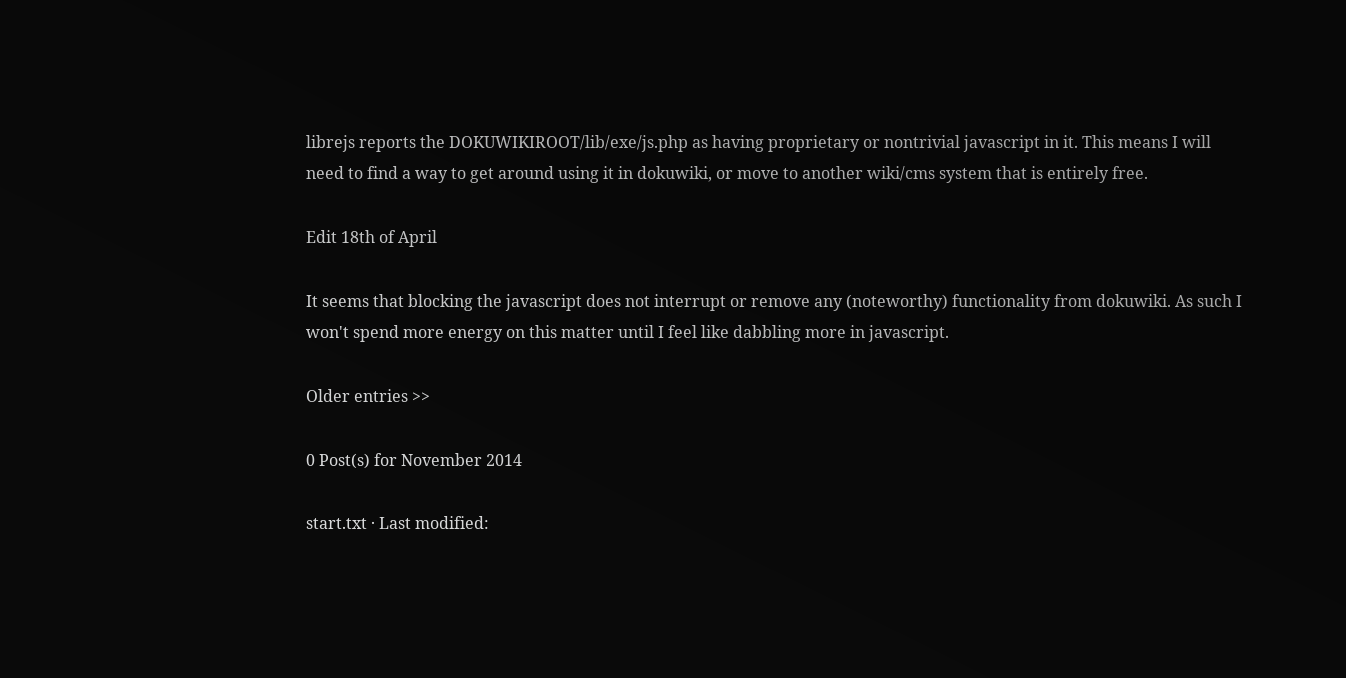librejs reports the DOKUWIKIROOT/lib/exe/js.php as having proprietary or nontrivial javascript in it. This means I will need to find a way to get around using it in dokuwiki, or move to another wiki/cms system that is entirely free.

Edit 18th of April

It seems that blocking the javascript does not interrupt or remove any (noteworthy) functionality from dokuwiki. As such I won't spend more energy on this matter until I feel like dabbling more in javascript.

Older entries >>

0 Post(s) for November 2014

start.txt · Last modified: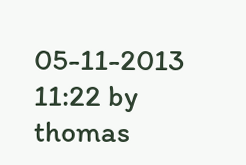05-11-2013 11:22 by thomas